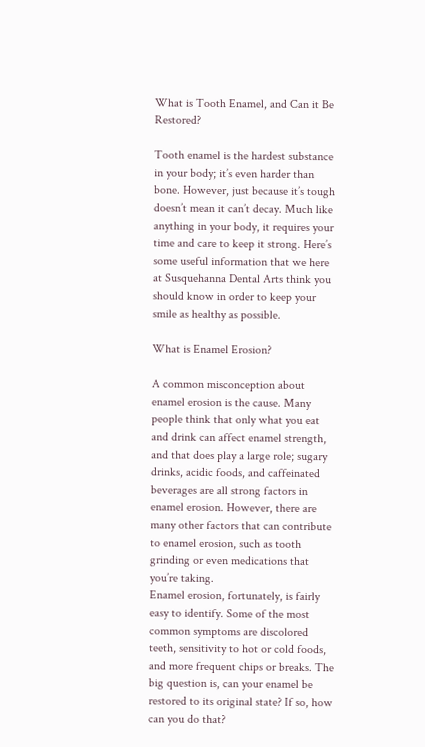What is Tooth Enamel, and Can it Be Restored?

Tooth enamel is the hardest substance in your body; it’s even harder than bone. However, just because it’s tough doesn’t mean it can’t decay. Much like anything in your body, it requires your time and care to keep it strong. Here’s some useful information that we here at Susquehanna Dental Arts think you should know in order to keep your smile as healthy as possible.

What is Enamel Erosion?

A common misconception about enamel erosion is the cause. Many people think that only what you eat and drink can affect enamel strength, and that does play a large role; sugary drinks, acidic foods, and caffeinated beverages are all strong factors in enamel erosion. However, there are many other factors that can contribute to enamel erosion, such as tooth grinding or even medications that you’re taking.
Enamel erosion, fortunately, is fairly easy to identify. Some of the most common symptoms are discolored teeth, sensitivity to hot or cold foods, and more frequent chips or breaks. The big question is, can your enamel be restored to its original state? If so, how can you do that?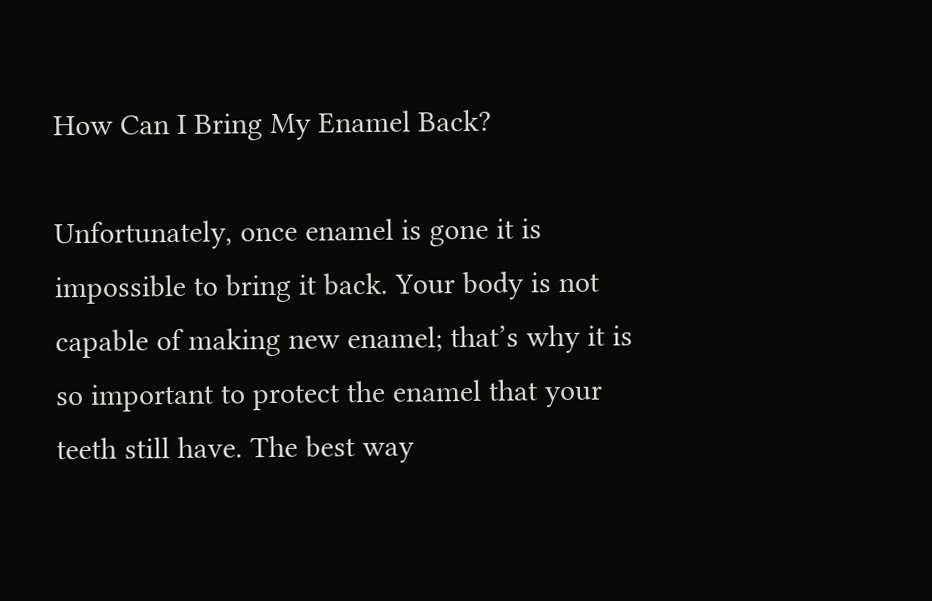How Can I Bring My Enamel Back?

Unfortunately, once enamel is gone it is impossible to bring it back. Your body is not capable of making new enamel; that’s why it is so important to protect the enamel that your teeth still have. The best way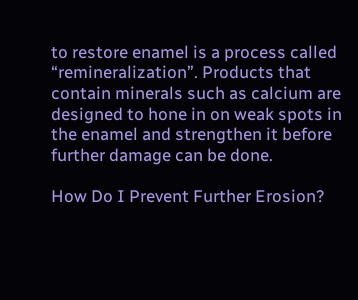to restore enamel is a process called “remineralization”. Products that contain minerals such as calcium are designed to hone in on weak spots in the enamel and strengthen it before further damage can be done.

How Do I Prevent Further Erosion?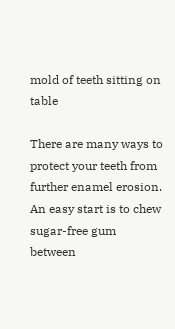mold of teeth sitting on table

There are many ways to protect your teeth from further enamel erosion. An easy start is to chew sugar-free gum between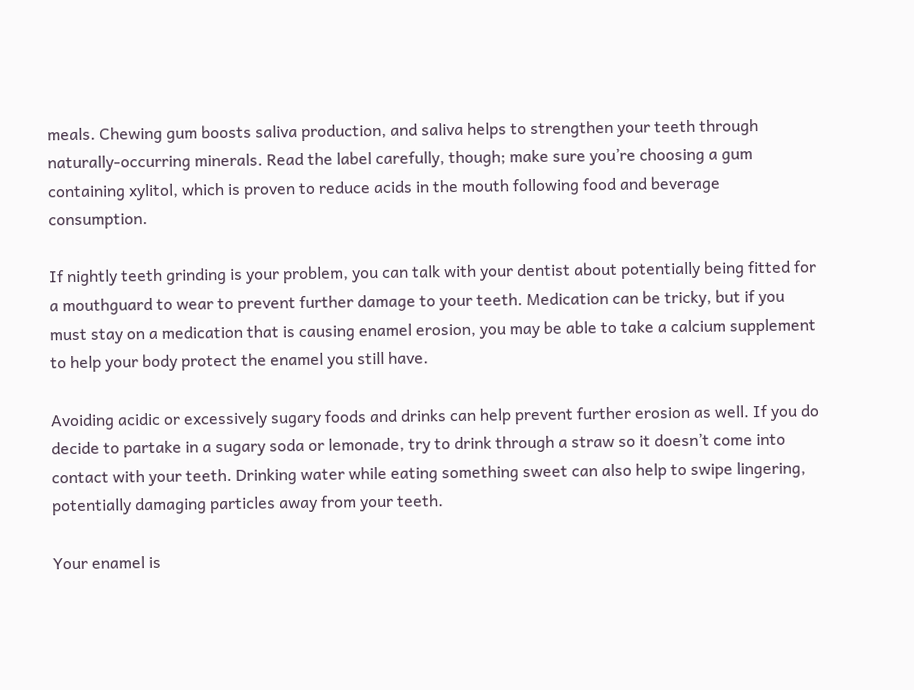meals. Chewing gum boosts saliva production, and saliva helps to strengthen your teeth through naturally-occurring minerals. Read the label carefully, though; make sure you’re choosing a gum containing xylitol, which is proven to reduce acids in the mouth following food and beverage consumption.

If nightly teeth grinding is your problem, you can talk with your dentist about potentially being fitted for a mouthguard to wear to prevent further damage to your teeth. Medication can be tricky, but if you must stay on a medication that is causing enamel erosion, you may be able to take a calcium supplement to help your body protect the enamel you still have.

Avoiding acidic or excessively sugary foods and drinks can help prevent further erosion as well. If you do decide to partake in a sugary soda or lemonade, try to drink through a straw so it doesn’t come into contact with your teeth. Drinking water while eating something sweet can also help to swipe lingering, potentially damaging particles away from your teeth.

Your enamel is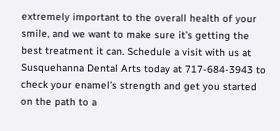extremely important to the overall health of your smile, and we want to make sure it’s getting the best treatment it can. Schedule a visit with us at Susquehanna Dental Arts today at 717-684-3943 to check your enamel’s strength and get you started on the path to a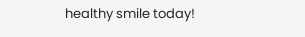healthy smile today!